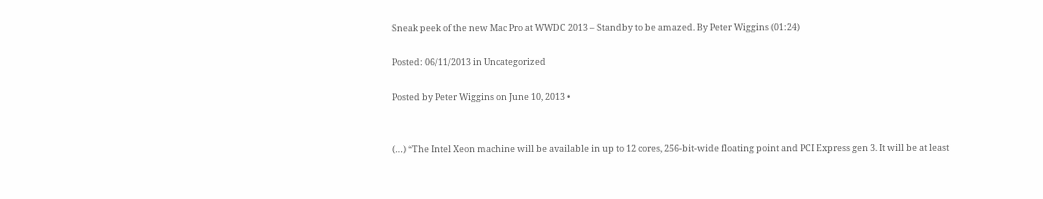Sneak peek of the new Mac Pro at WWDC 2013 – Standby to be amazed. By Peter Wiggins (01:24)

Posted: 06/11/2013 in Uncategorized

Posted by Peter Wiggins on June 10, 2013 •


(…) “The Intel Xeon machine will be available in up to 12 cores, 256-bit-wide floating point and PCI Express gen 3. It will be at least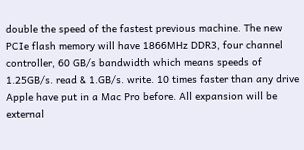double the speed of the fastest previous machine. The new PCIe flash memory will have 1866MHz DDR3, four channel controller, 60 GB/s bandwidth which means speeds of 1.25GB/s. read & 1.GB/s. write. 10 times faster than any drive Apple have put in a Mac Pro before. All expansion will be external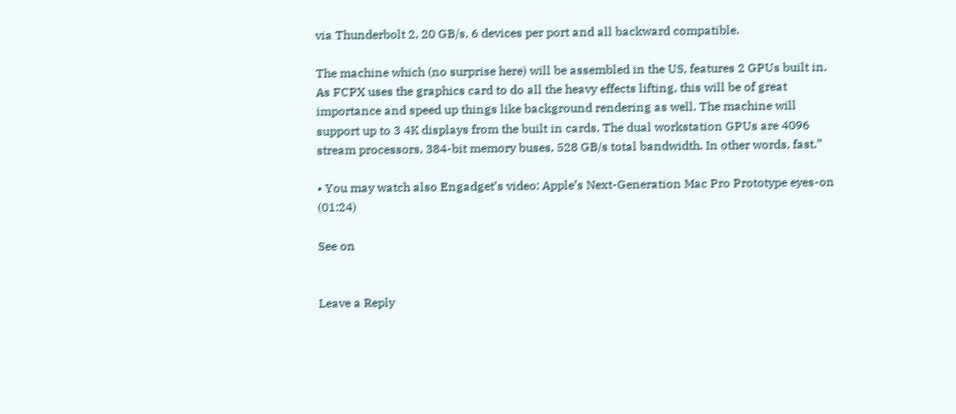via Thunderbolt 2, 20 GB/s, 6 devices per port and all backward compatible.

The machine which (no surprise here) will be assembled in the US, features 2 GPUs built in. As FCPX uses the graphics card to do all the heavy effects lifting, this will be of great importance and speed up things like background rendering as well. The machine will support up to 3 4K displays from the built in cards. The dual workstation GPUs are 4096 stream processors, 384-bit memory buses, 528 GB/s total bandwidth. In other words, fast.”

• You may watch also Engadget’s video: Apple’s Next-Generation Mac Pro Prototype eyes-on (01:24)

See on


Leave a Reply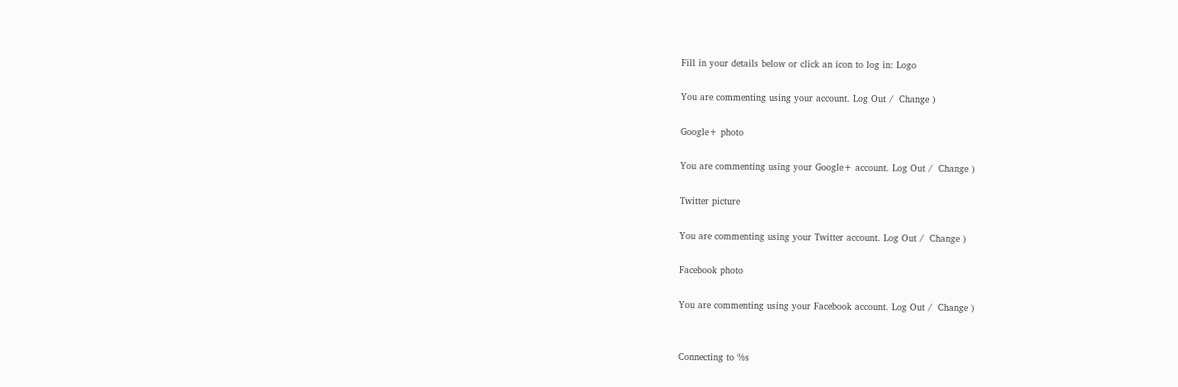Fill in your details below or click an icon to log in: Logo

You are commenting using your account. Log Out /  Change )

Google+ photo

You are commenting using your Google+ account. Log Out /  Change )

Twitter picture

You are commenting using your Twitter account. Log Out /  Change )

Facebook photo

You are commenting using your Facebook account. Log Out /  Change )


Connecting to %s